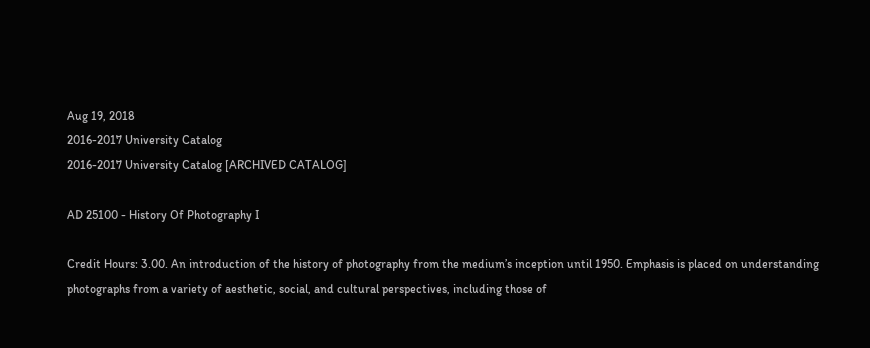Aug 19, 2018
2016-2017 University Catalog
2016-2017 University Catalog [ARCHIVED CATALOG]

AD 25100 - History Of Photography I

Credit Hours: 3.00. An introduction of the history of photography from the medium’s inception until 1950. Emphasis is placed on understanding photographs from a variety of aesthetic, social, and cultural perspectives, including those of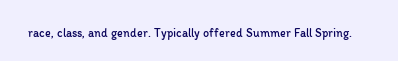race, class, and gender. Typically offered Summer Fall Spring.